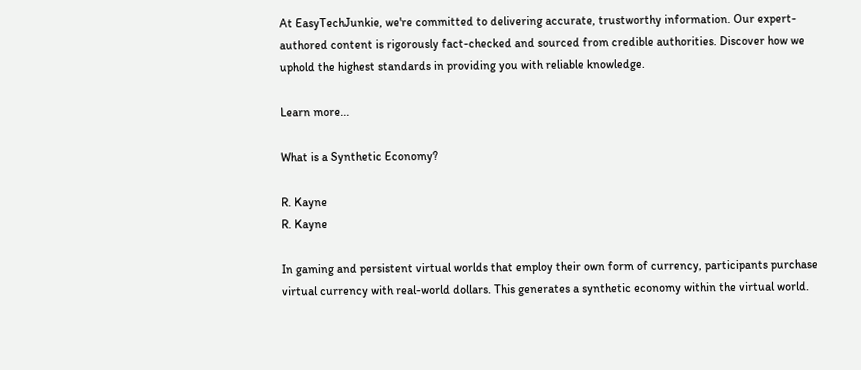At EasyTechJunkie, we're committed to delivering accurate, trustworthy information. Our expert-authored content is rigorously fact-checked and sourced from credible authorities. Discover how we uphold the highest standards in providing you with reliable knowledge.

Learn more...

What is a Synthetic Economy?

R. Kayne
R. Kayne

In gaming and persistent virtual worlds that employ their own form of currency, participants purchase virtual currency with real-world dollars. This generates a synthetic economy within the virtual world.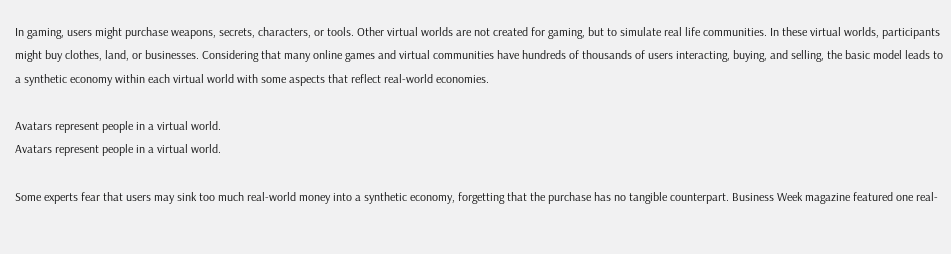In gaming, users might purchase weapons, secrets, characters, or tools. Other virtual worlds are not created for gaming, but to simulate real life communities. In these virtual worlds, participants might buy clothes, land, or businesses. Considering that many online games and virtual communities have hundreds of thousands of users interacting, buying, and selling, the basic model leads to a synthetic economy within each virtual world with some aspects that reflect real-world economies.

Avatars represent people in a virtual world.
Avatars represent people in a virtual world.

Some experts fear that users may sink too much real-world money into a synthetic economy, forgetting that the purchase has no tangible counterpart. Business Week magazine featured one real-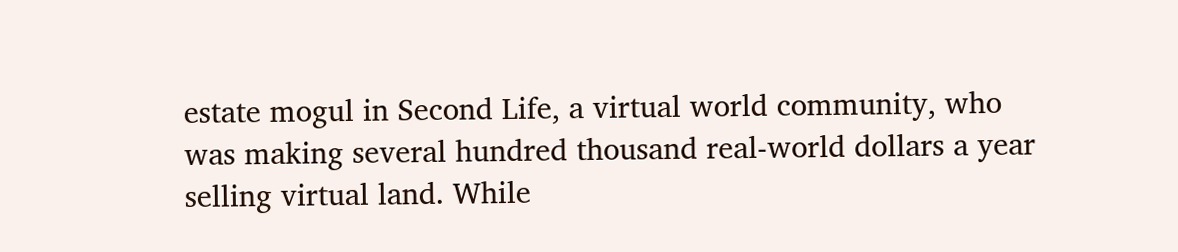estate mogul in Second Life, a virtual world community, who was making several hundred thousand real-world dollars a year selling virtual land. While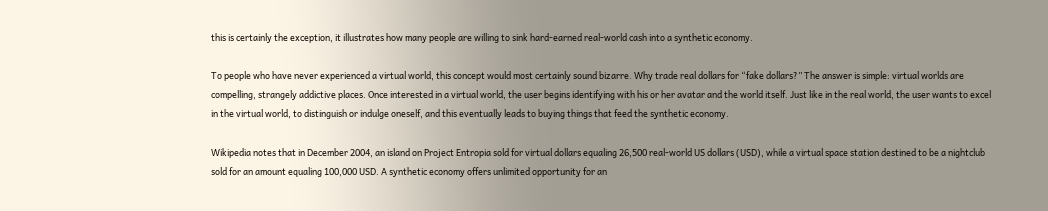this is certainly the exception, it illustrates how many people are willing to sink hard-earned real-world cash into a synthetic economy.

To people who have never experienced a virtual world, this concept would most certainly sound bizarre. Why trade real dollars for “fake dollars?” The answer is simple: virtual worlds are compelling, strangely addictive places. Once interested in a virtual world, the user begins identifying with his or her avatar and the world itself. Just like in the real world, the user wants to excel in the virtual world, to distinguish or indulge oneself, and this eventually leads to buying things that feed the synthetic economy.

Wikipedia notes that in December 2004, an island on Project Entropia sold for virtual dollars equaling 26,500 real-world US dollars (USD), while a virtual space station destined to be a nightclub sold for an amount equaling 100,000 USD. A synthetic economy offers unlimited opportunity for an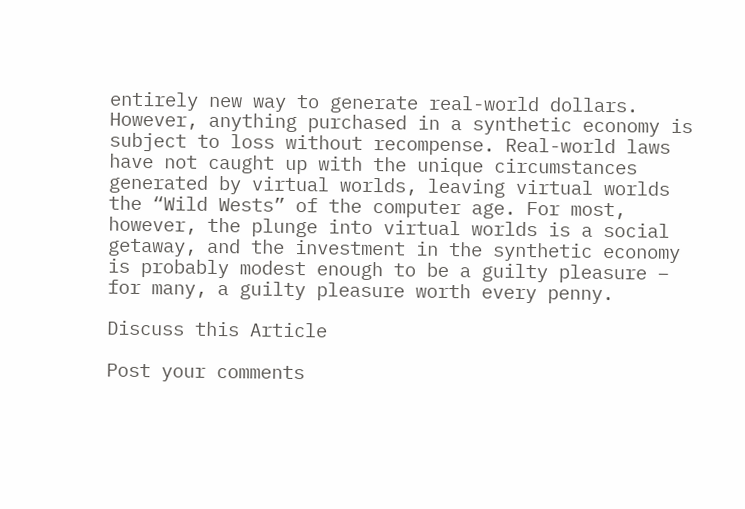entirely new way to generate real-world dollars. However, anything purchased in a synthetic economy is subject to loss without recompense. Real-world laws have not caught up with the unique circumstances generated by virtual worlds, leaving virtual worlds the “Wild Wests” of the computer age. For most, however, the plunge into virtual worlds is a social getaway, and the investment in the synthetic economy is probably modest enough to be a guilty pleasure – for many, a guilty pleasure worth every penny.

Discuss this Article

Post your comments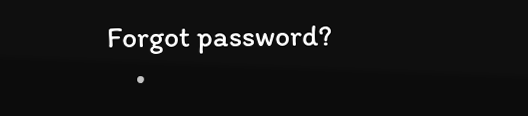Forgot password?
    •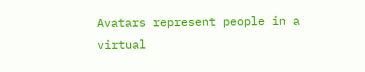Avatars represent people in a virtual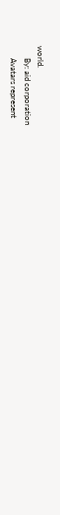world.
      By: aid corporation
      Avatars represent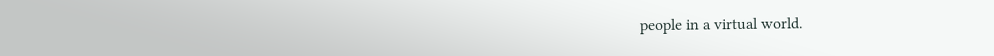people in a virtual world.